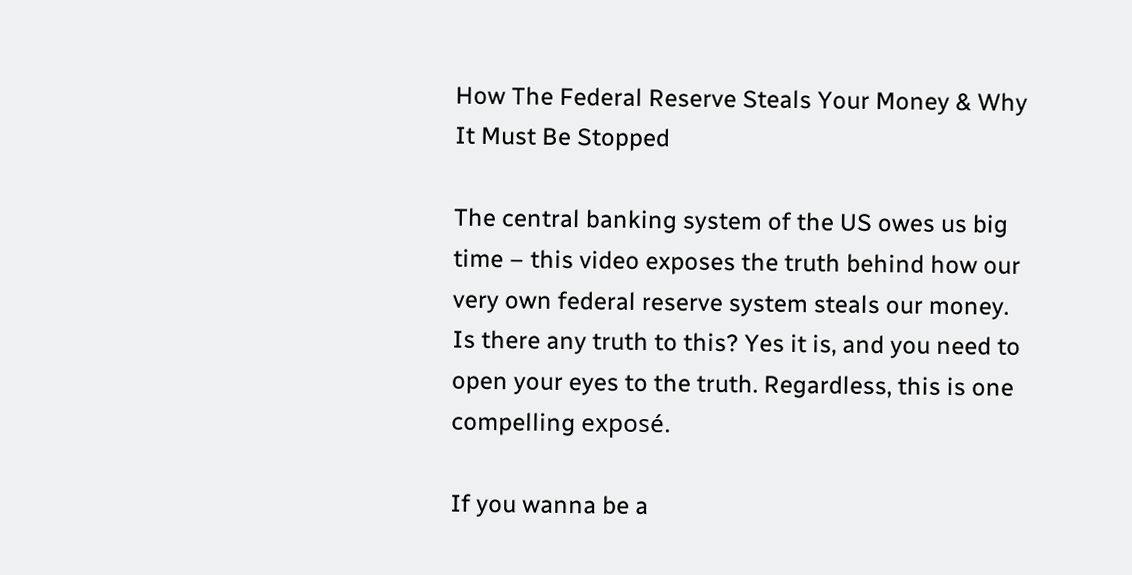How The Federal Reserve Steals Your Money & Why It Must Be Stopped

The central banking system of the US owes us big time – this video exposes the truth behind how our very own federal reserve system steals our money. Is there any truth to this? Yes it is, and you need to open your eyes to the truth. Regardless, this is one compelling exposé.

If you wanna be a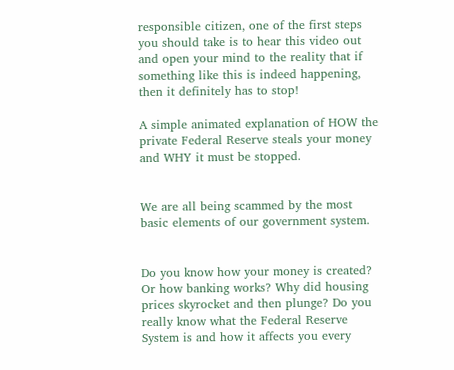responsible citizen, one of the first steps you should take is to hear this video out and open your mind to the reality that if something like this is indeed happening, then it definitely has to stop!

A simple animated explanation of HOW the private Federal Reserve steals your money and WHY it must be stopped.


We are all being scammed by the most basic elements of our government system.


Do you know how your money is created? Or how banking works? Why did housing prices skyrocket and then plunge? Do you really know what the Federal Reserve System is and how it affects you every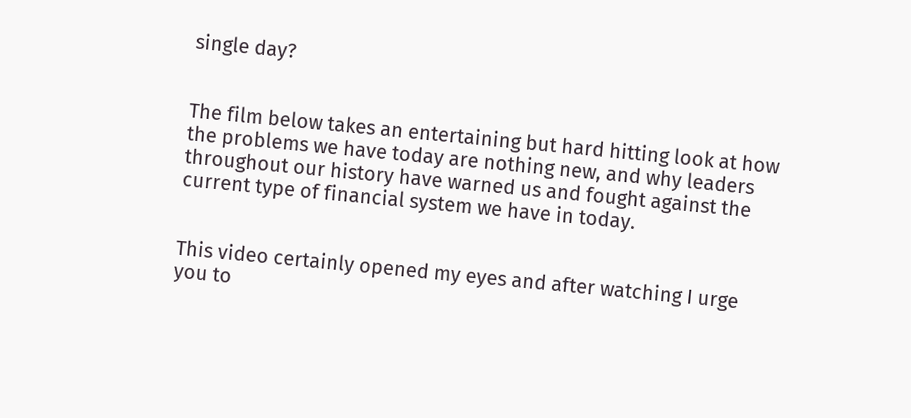single day?


The film below takes an entertaining but hard hitting look at how the problems we have today are nothing new, and why leaders throughout our history have warned us and fought against the current type of financial system we have in today.


This video certainly opened my eyes and after watching I urge you to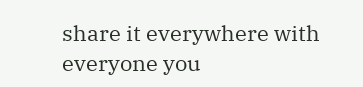share it everywhere with everyone you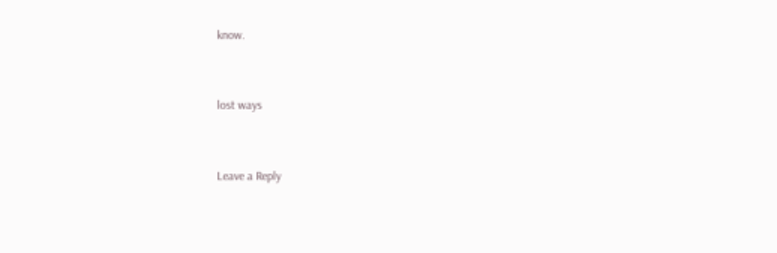know.


lost ways


Leave a Reply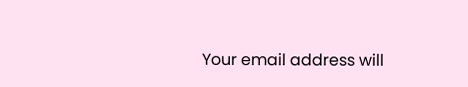Your email address will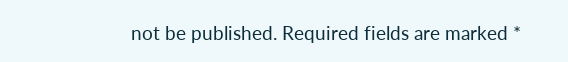not be published. Required fields are marked *